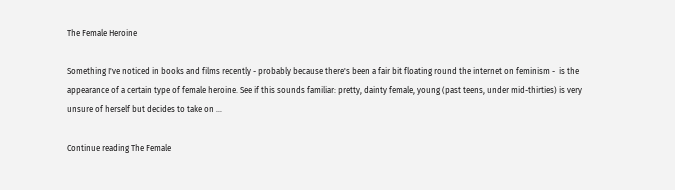The Female Heroine

Something I've noticed in books and films recently - probably because there's been a fair bit floating round the internet on feminism -  is the appearance of a certain type of female heroine. See if this sounds familiar: pretty, dainty female, young (past teens, under mid-thirties) is very unsure of herself but decides to take on …

Continue reading The Female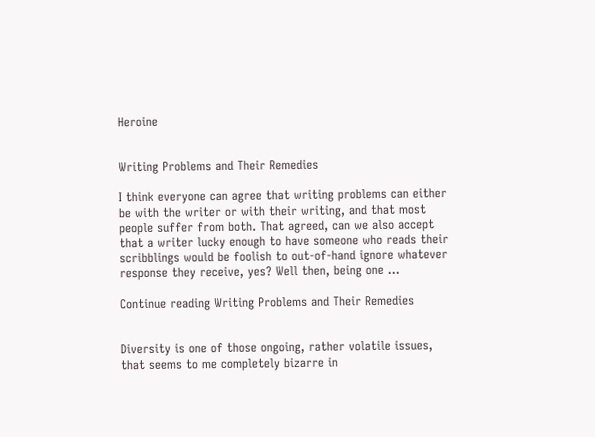Heroine


Writing Problems and Their Remedies

I think everyone can agree that writing problems can either be with the writer or with their writing, and that most people suffer from both. That agreed, can we also accept that a writer lucky enough to have someone who reads their scribblings would be foolish to out-of-hand ignore whatever response they receive, yes? Well then, being one …

Continue reading Writing Problems and Their Remedies


Diversity is one of those ongoing, rather volatile issues, that seems to me completely bizarre in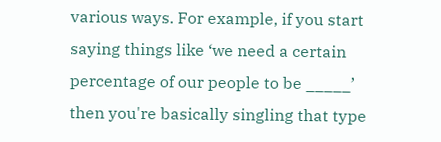various ways. For example, if you start saying things like ‘we need a certain percentage of our people to be _____’ then you're basically singling that type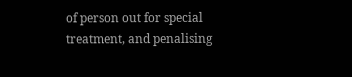of person out for special treatment, and penalising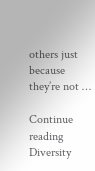others just because they’re not …

Continue reading Diversity